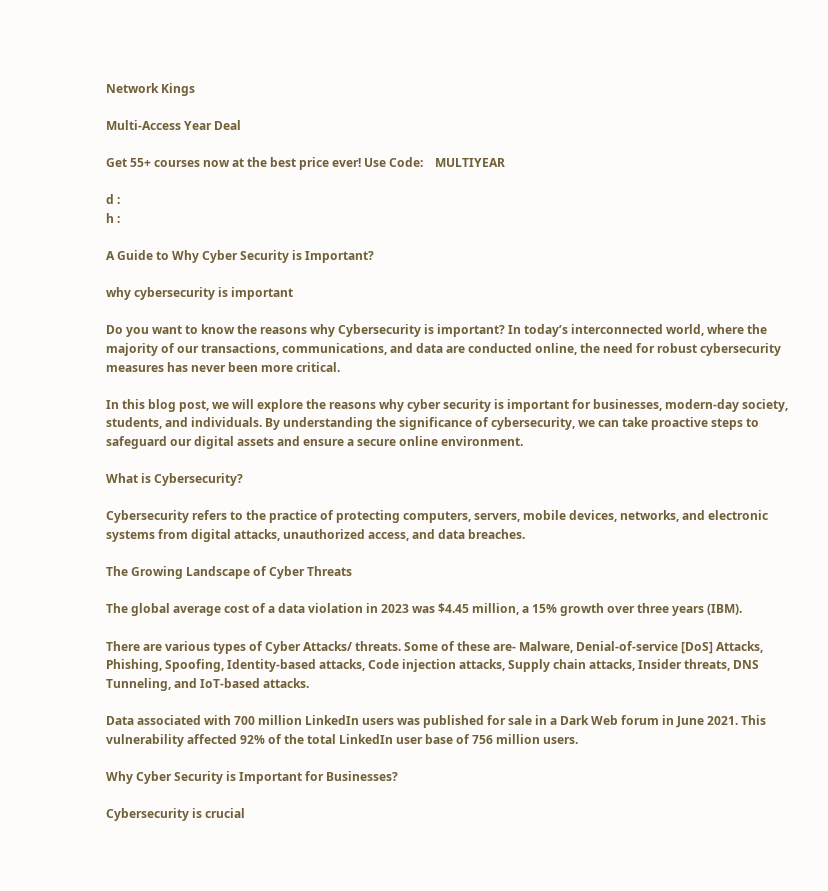Network Kings

Multi-Access Year Deal

Get 55+ courses now at the best price ever! Use Code:    MULTIYEAR

d :
h :

A Guide to Why Cyber Security is Important?

why cybersecurity is important

Do you want to know the reasons why Cybersecurity is important? In today’s interconnected world, where the majority of our transactions, communications, and data are conducted online, the need for robust cybersecurity measures has never been more critical.

In this blog post, we will explore the reasons why cyber security is important for businesses, modern-day society, students, and individuals. By understanding the significance of cybersecurity, we can take proactive steps to safeguard our digital assets and ensure a secure online environment.

What is Cybersecurity?

Cybersecurity refers to the practice of protecting computers, servers, mobile devices, networks, and electronic systems from digital attacks, unauthorized access, and data breaches.

The Growing Landscape of Cyber Threats

The global average cost of a data violation in 2023 was $4.45 million, a 15% growth over three years (IBM).

There are various types of Cyber Attacks/ threats. Some of these are- Malware, Denial-of-service [DoS] Attacks, Phishing, Spoofing, Identity-based attacks, Code injection attacks, Supply chain attacks, Insider threats, DNS Tunneling, and IoT-based attacks.

Data associated with 700 million LinkedIn users was published for sale in a Dark Web forum in June 2021. This vulnerability affected 92% of the total LinkedIn user base of 756 million users.

Why Cyber Security is Important for Businesses?

Cybersecurity is crucial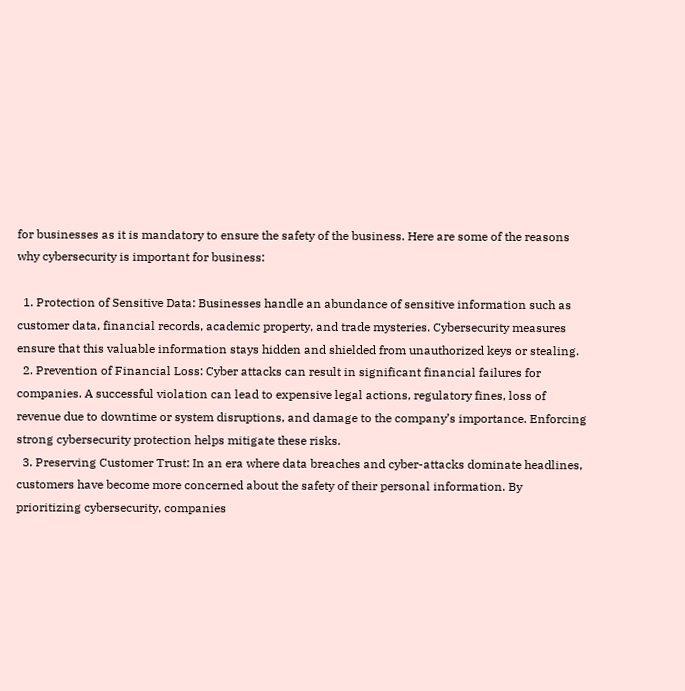for businesses as it is mandatory to ensure the safety of the business. Here are some of the reasons why cybersecurity is important for business:

  1. Protection of Sensitive Data: Businesses handle an abundance of sensitive information such as customer data, financial records, academic property, and trade mysteries. Cybersecurity measures ensure that this valuable information stays hidden and shielded from unauthorized keys or stealing.
  2. Prevention of Financial Loss: Cyber attacks can result in significant financial failures for companies. A successful violation can lead to expensive legal actions, regulatory fines, loss of revenue due to downtime or system disruptions, and damage to the company’s importance. Enforcing strong cybersecurity protection helps mitigate these risks.
  3. Preserving Customer Trust: In an era where data breaches and cyber-attacks dominate headlines, customers have become more concerned about the safety of their personal information. By prioritizing cybersecurity, companies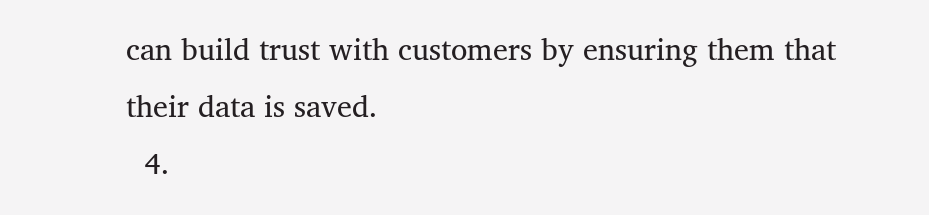can build trust with customers by ensuring them that their data is saved.
  4.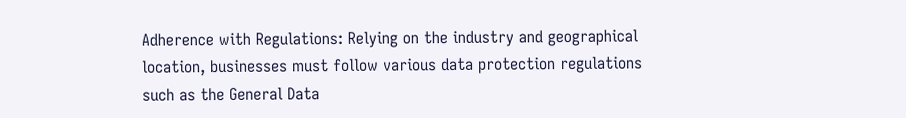Adherence with Regulations: Relying on the industry and geographical location, businesses must follow various data protection regulations such as the General Data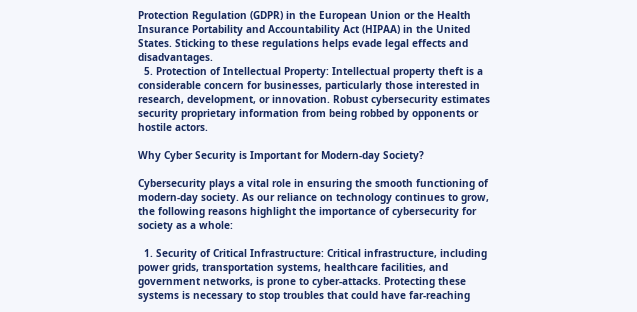Protection Regulation (GDPR) in the European Union or the Health Insurance Portability and Accountability Act (HIPAA) in the United States. Sticking to these regulations helps evade legal effects and disadvantages.
  5. Protection of Intellectual Property: Intellectual property theft is a considerable concern for businesses, particularly those interested in research, development, or innovation. Robust cybersecurity estimates security proprietary information from being robbed by opponents or hostile actors.

Why Cyber Security is Important for Modern-day Society?

Cybersecurity plays a vital role in ensuring the smooth functioning of modern-day society. As our reliance on technology continues to grow, the following reasons highlight the importance of cybersecurity for society as a whole:

  1. Security of Critical Infrastructure: Critical infrastructure, including power grids, transportation systems, healthcare facilities, and government networks, is prone to cyber-attacks. Protecting these systems is necessary to stop troubles that could have far-reaching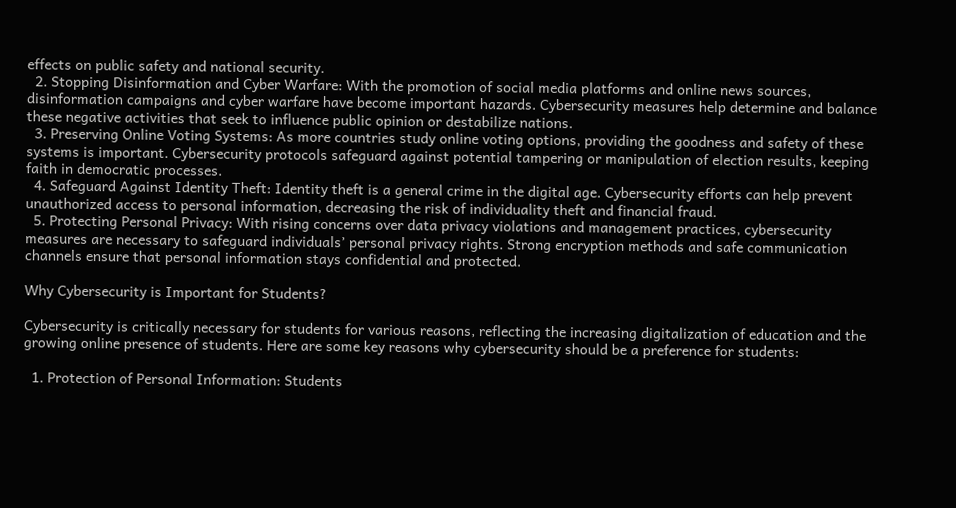effects on public safety and national security.
  2. Stopping Disinformation and Cyber Warfare: With the promotion of social media platforms and online news sources, disinformation campaigns and cyber warfare have become important hazards. Cybersecurity measures help determine and balance these negative activities that seek to influence public opinion or destabilize nations.
  3. Preserving Online Voting Systems: As more countries study online voting options, providing the goodness and safety of these systems is important. Cybersecurity protocols safeguard against potential tampering or manipulation of election results, keeping faith in democratic processes.
  4. Safeguard Against Identity Theft: Identity theft is a general crime in the digital age. Cybersecurity efforts can help prevent unauthorized access to personal information, decreasing the risk of individuality theft and financial fraud.
  5. Protecting Personal Privacy: With rising concerns over data privacy violations and management practices, cybersecurity measures are necessary to safeguard individuals’ personal privacy rights. Strong encryption methods and safe communication channels ensure that personal information stays confidential and protected.

Why Cybersecurity is Important for Students?

Cybersecurity is critically necessary for students for various reasons, reflecting the increasing digitalization of education and the growing online presence of students. Here are some key reasons why cybersecurity should be a preference for students:

  1. Protection of Personal Information: Students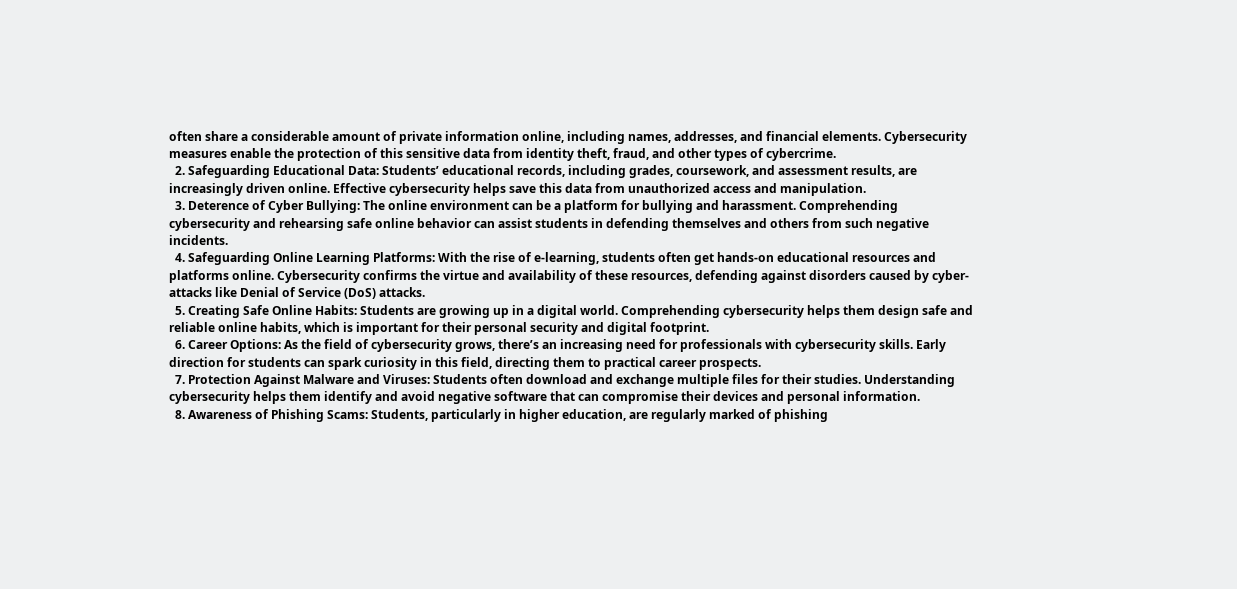often share a considerable amount of private information online, including names, addresses, and financial elements. Cybersecurity measures enable the protection of this sensitive data from identity theft, fraud, and other types of cybercrime.
  2. Safeguarding Educational Data: Students’ educational records, including grades, coursework, and assessment results, are increasingly driven online. Effective cybersecurity helps save this data from unauthorized access and manipulation.
  3. Deterence of Cyber Bullying: The online environment can be a platform for bullying and harassment. Comprehending cybersecurity and rehearsing safe online behavior can assist students in defending themselves and others from such negative incidents.
  4. Safeguarding Online Learning Platforms: With the rise of e-learning, students often get hands-on educational resources and platforms online. Cybersecurity confirms the virtue and availability of these resources, defending against disorders caused by cyber-attacks like Denial of Service (DoS) attacks.
  5. Creating Safe Online Habits: Students are growing up in a digital world. Comprehending cybersecurity helps them design safe and reliable online habits, which is important for their personal security and digital footprint.
  6. Career Options: As the field of cybersecurity grows, there’s an increasing need for professionals with cybersecurity skills. Early direction for students can spark curiosity in this field, directing them to practical career prospects.
  7. Protection Against Malware and Viruses: Students often download and exchange multiple files for their studies. Understanding cybersecurity helps them identify and avoid negative software that can compromise their devices and personal information.
  8. Awareness of Phishing Scams: Students, particularly in higher education, are regularly marked of phishing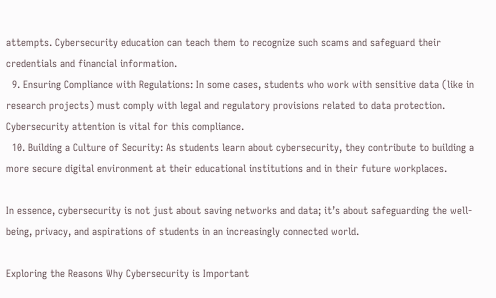attempts. Cybersecurity education can teach them to recognize such scams and safeguard their credentials and financial information.
  9. Ensuring Compliance with Regulations: In some cases, students who work with sensitive data (like in research projects) must comply with legal and regulatory provisions related to data protection. Cybersecurity attention is vital for this compliance.
  10. Building a Culture of Security: As students learn about cybersecurity, they contribute to building a more secure digital environment at their educational institutions and in their future workplaces.

In essence, cybersecurity is not just about saving networks and data; it’s about safeguarding the well-being, privacy, and aspirations of students in an increasingly connected world.

Exploring the Reasons Why Cybersecurity is Important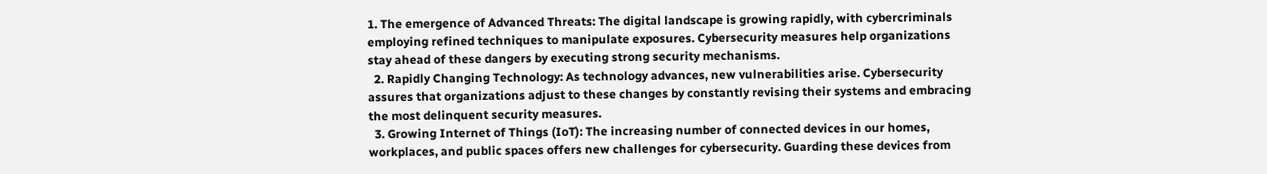1. The emergence of Advanced Threats: The digital landscape is growing rapidly, with cybercriminals employing refined techniques to manipulate exposures. Cybersecurity measures help organizations stay ahead of these dangers by executing strong security mechanisms.
  2. Rapidly Changing Technology: As technology advances, new vulnerabilities arise. Cybersecurity assures that organizations adjust to these changes by constantly revising their systems and embracing the most delinquent security measures.
  3. Growing Internet of Things (IoT): The increasing number of connected devices in our homes, workplaces, and public spaces offers new challenges for cybersecurity. Guarding these devices from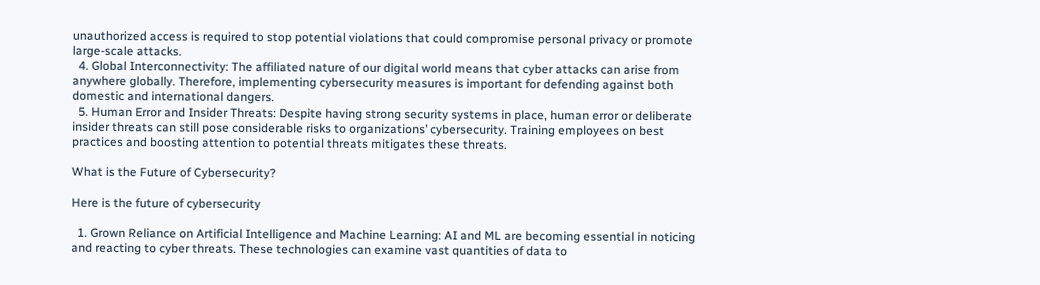unauthorized access is required to stop potential violations that could compromise personal privacy or promote large-scale attacks.
  4. Global Interconnectivity: The affiliated nature of our digital world means that cyber attacks can arise from anywhere globally. Therefore, implementing cybersecurity measures is important for defending against both domestic and international dangers.
  5. Human Error and Insider Threats: Despite having strong security systems in place, human error or deliberate insider threats can still pose considerable risks to organizations’ cybersecurity. Training employees on best practices and boosting attention to potential threats mitigates these threats.

What is the Future of Cybersecurity?

Here is the future of cybersecurity

  1. Grown Reliance on Artificial Intelligence and Machine Learning: AI and ML are becoming essential in noticing and reacting to cyber threats. These technologies can examine vast quantities of data to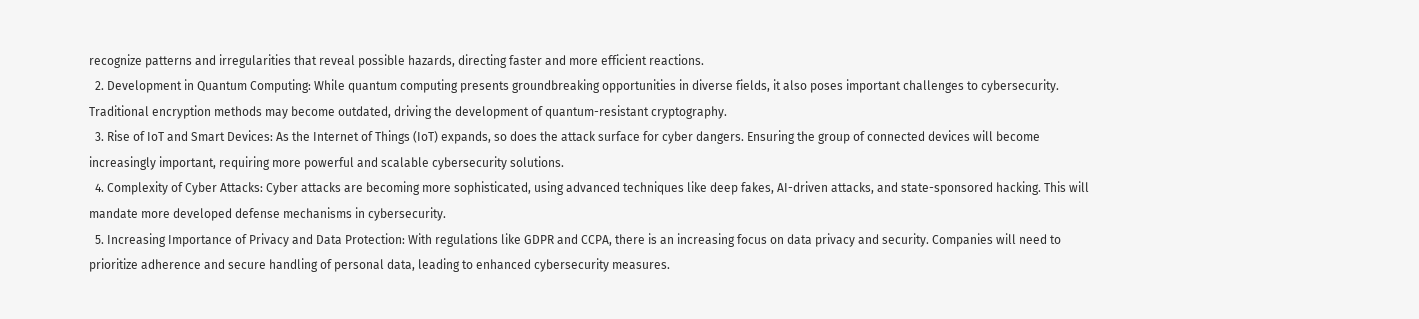recognize patterns and irregularities that reveal possible hazards, directing faster and more efficient reactions.
  2. Development in Quantum Computing: While quantum computing presents groundbreaking opportunities in diverse fields, it also poses important challenges to cybersecurity. Traditional encryption methods may become outdated, driving the development of quantum-resistant cryptography.
  3. Rise of IoT and Smart Devices: As the Internet of Things (IoT) expands, so does the attack surface for cyber dangers. Ensuring the group of connected devices will become increasingly important, requiring more powerful and scalable cybersecurity solutions.
  4. Complexity of Cyber Attacks: Cyber attacks are becoming more sophisticated, using advanced techniques like deep fakes, AI-driven attacks, and state-sponsored hacking. This will mandate more developed defense mechanisms in cybersecurity.
  5. Increasing Importance of Privacy and Data Protection: With regulations like GDPR and CCPA, there is an increasing focus on data privacy and security. Companies will need to prioritize adherence and secure handling of personal data, leading to enhanced cybersecurity measures.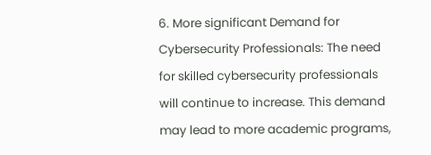6. More significant Demand for Cybersecurity Professionals: The need for skilled cybersecurity professionals will continue to increase. This demand may lead to more academic programs,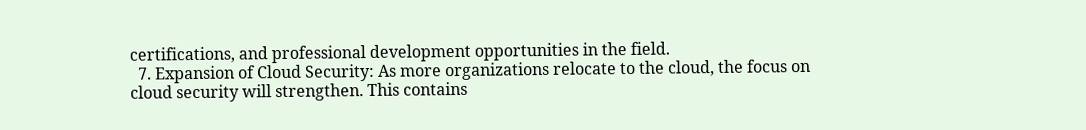certifications, and professional development opportunities in the field.
  7. Expansion of Cloud Security: As more organizations relocate to the cloud, the focus on cloud security will strengthen. This contains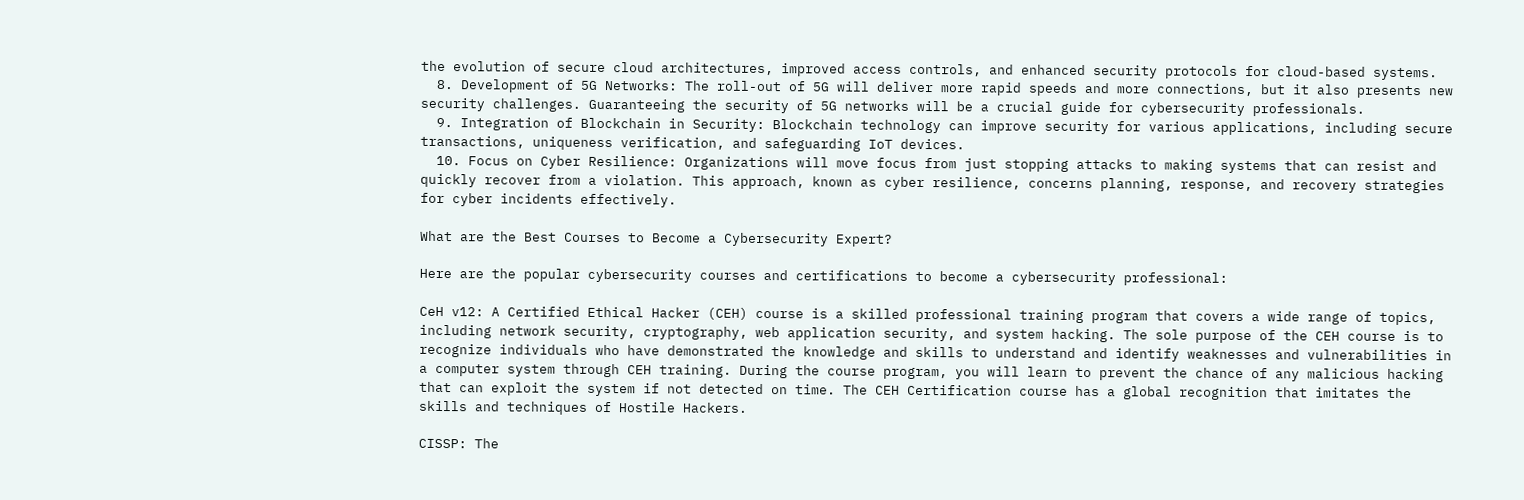the evolution of secure cloud architectures, improved access controls, and enhanced security protocols for cloud-based systems.
  8. Development of 5G Networks: The roll-out of 5G will deliver more rapid speeds and more connections, but it also presents new security challenges. Guaranteeing the security of 5G networks will be a crucial guide for cybersecurity professionals.
  9. Integration of Blockchain in Security: Blockchain technology can improve security for various applications, including secure transactions, uniqueness verification, and safeguarding IoT devices.
  10. Focus on Cyber Resilience: Organizations will move focus from just stopping attacks to making systems that can resist and quickly recover from a violation. This approach, known as cyber resilience, concerns planning, response, and recovery strategies for cyber incidents effectively.

What are the Best Courses to Become a Cybersecurity Expert?

Here are the popular cybersecurity courses and certifications to become a cybersecurity professional:

CeH v12: A Certified Ethical Hacker (CEH) course is a skilled professional training program that covers a wide range of topics, including network security, cryptography, web application security, and system hacking. The sole purpose of the CEH course is to recognize individuals who have demonstrated the knowledge and skills to understand and identify weaknesses and vulnerabilities in a computer system through CEH training. During the course program, you will learn to prevent the chance of any malicious hacking that can exploit the system if not detected on time. The CEH Certification course has a global recognition that imitates the skills and techniques of Hostile Hackers.

CISSP: The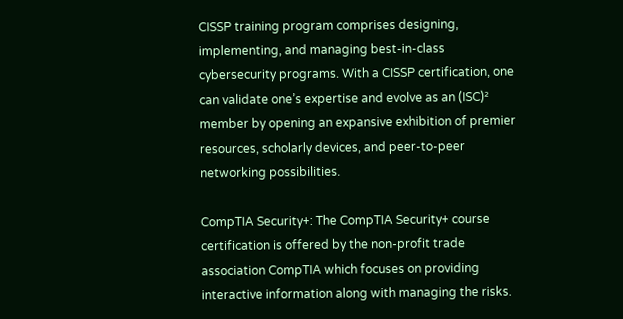CISSP training program comprises designing, implementing, and managing best-in-class cybersecurity programs. With a CISSP certification, one can validate one’s expertise and evolve as an (ISC)² member by opening an expansive exhibition of premier resources, scholarly devices, and peer-to-peer networking possibilities.

CompTIA Security+: The CompTIA Security+ course certification is offered by the non-profit trade association CompTIA which focuses on providing interactive information along with managing the risks.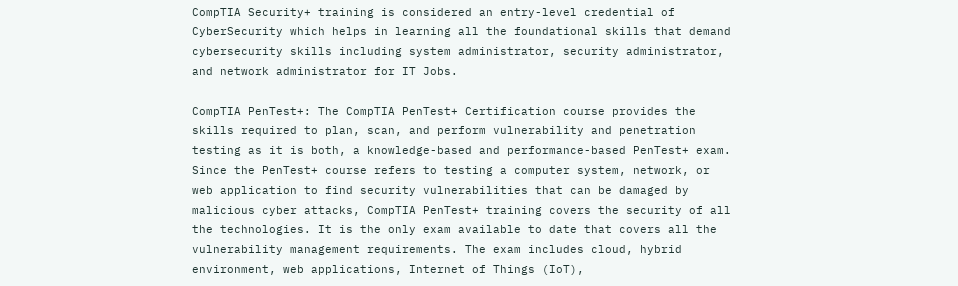CompTIA Security+ training is considered an entry-level credential of CyberSecurity which helps in learning all the foundational skills that demand cybersecurity skills including system administrator, security administrator, and network administrator for IT Jobs.

CompTIA PenTest+: The CompTIA PenTest+ Certification course provides the skills required to plan, scan, and perform vulnerability and penetration testing as it is both, a knowledge-based and performance-based PenTest+ exam. Since the PenTest+ course refers to testing a computer system, network, or web application to find security vulnerabilities that can be damaged by malicious cyber attacks, CompTIA PenTest+ training covers the security of all the technologies. It is the only exam available to date that covers all the vulnerability management requirements. The exam includes cloud, hybrid environment, web applications, Internet of Things (IoT),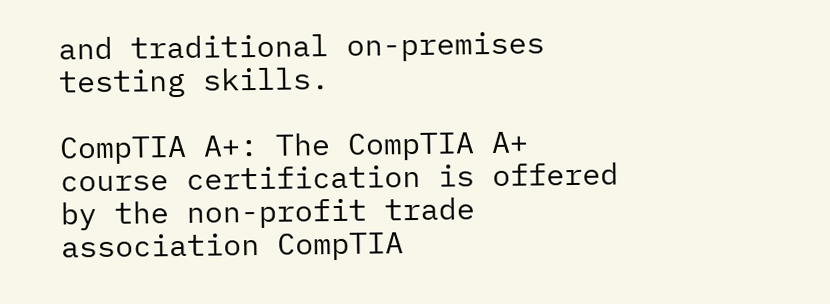and traditional on-premises testing skills.

CompTIA A+: The CompTIA A+ course certification is offered by the non-profit trade association CompTIA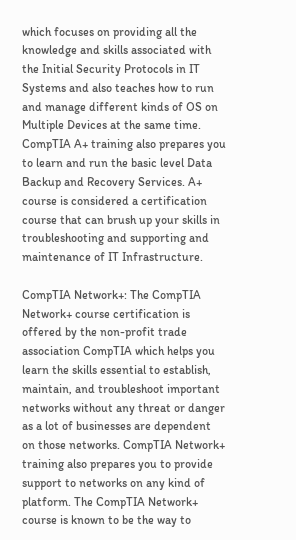which focuses on providing all the knowledge and skills associated with the Initial Security Protocols in IT Systems and also teaches how to run and manage different kinds of OS on Multiple Devices at the same time. CompTIA A+ training also prepares you to learn and run the basic level Data Backup and Recovery Services. A+ course is considered a certification course that can brush up your skills in troubleshooting and supporting and maintenance of IT Infrastructure.

CompTIA Network+: The CompTIA Network+ course certification is offered by the non-profit trade association CompTIA which helps you learn the skills essential to establish, maintain, and troubleshoot important networks without any threat or danger as a lot of businesses are dependent on those networks. CompTIA Network+ training also prepares you to provide support to networks on any kind of platform. The CompTIA Network+ course is known to be the way to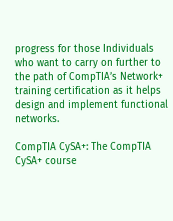progress for those Individuals who want to carry on further to the path of CompTIA’s Network+ training certification as it helps design and implement functional networks.

CompTIA CySA+: The CompTIA CySA+ course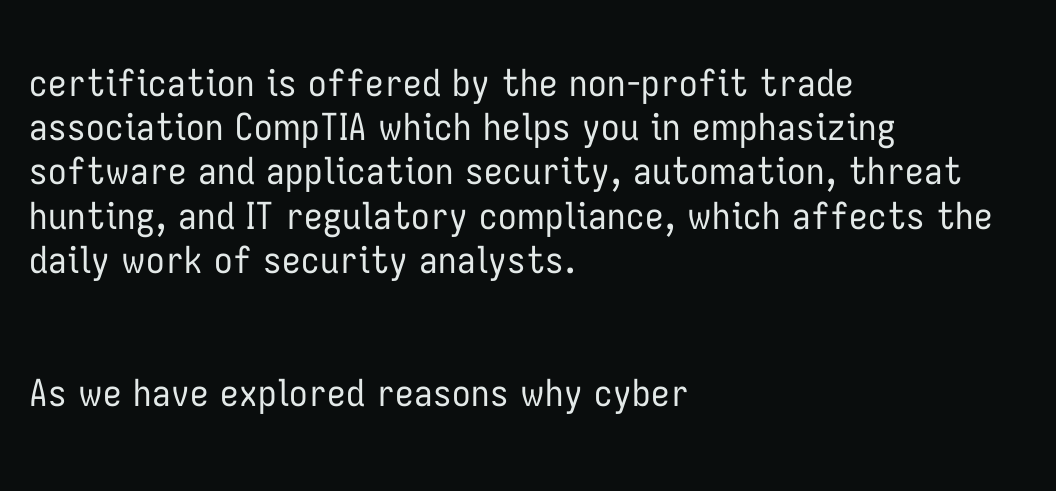certification is offered by the non-profit trade association CompTIA which helps you in emphasizing software and application security, automation, threat hunting, and IT regulatory compliance, which affects the daily work of security analysts.


As we have explored reasons why cyber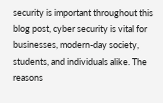security is important throughout this blog post, cyber security is vital for businesses, modern-day society, students, and individuals alike. The reasons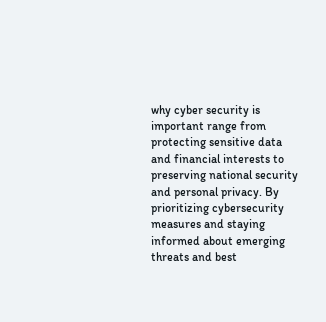why cyber security is important range from protecting sensitive data and financial interests to preserving national security and personal privacy. By prioritizing cybersecurity measures and staying informed about emerging threats and best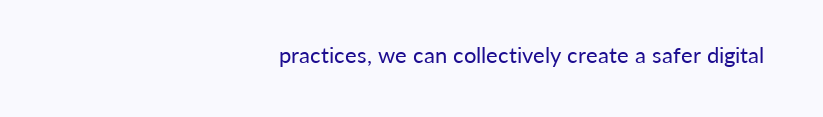practices, we can collectively create a safer digital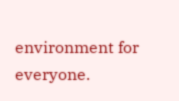environment for everyone.